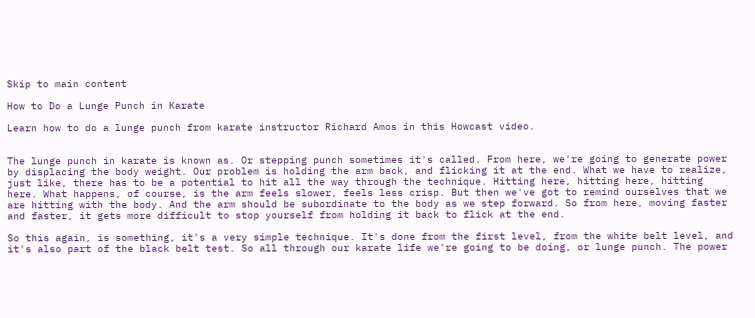Skip to main content

How to Do a Lunge Punch in Karate

Learn how to do a lunge punch from karate instructor Richard Amos in this Howcast video.


The lunge punch in karate is known as. Or stepping punch sometimes it's called. From here, we're going to generate power by displacing the body weight. Our problem is holding the arm back, and flicking it at the end. What we have to realize, just like, there has to be a potential to hit all the way through the technique. Hitting here, hitting here, hitting here. What happens, of course, is the arm feels slower, feels less crisp. But then we've got to remind ourselves that we are hitting with the body. And the arm should be subordinate to the body as we step forward. So from here, moving faster and faster, it gets more difficult to stop yourself from holding it back to flick at the end.

So this again, is something, it's a very simple technique. It's done from the first level, from the white belt level, and it's also part of the black belt test. So all through our karate life we're going to be doing, or lunge punch. The power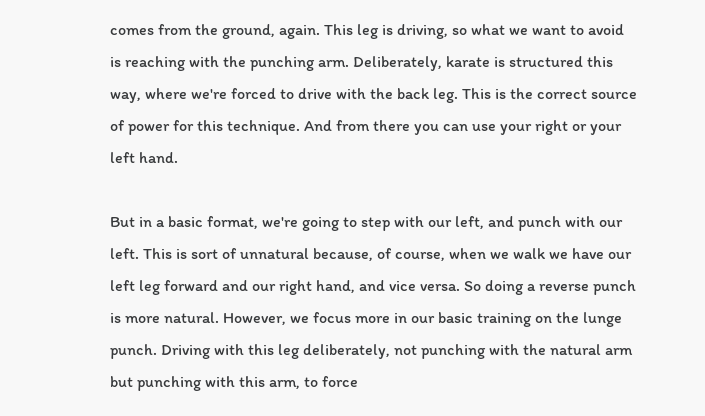comes from the ground, again. This leg is driving, so what we want to avoid is reaching with the punching arm. Deliberately, karate is structured this way, where we're forced to drive with the back leg. This is the correct source of power for this technique. And from there you can use your right or your left hand.

But in a basic format, we're going to step with our left, and punch with our left. This is sort of unnatural because, of course, when we walk we have our left leg forward and our right hand, and vice versa. So doing a reverse punch is more natural. However, we focus more in our basic training on the lunge punch. Driving with this leg deliberately, not punching with the natural arm but punching with this arm, to force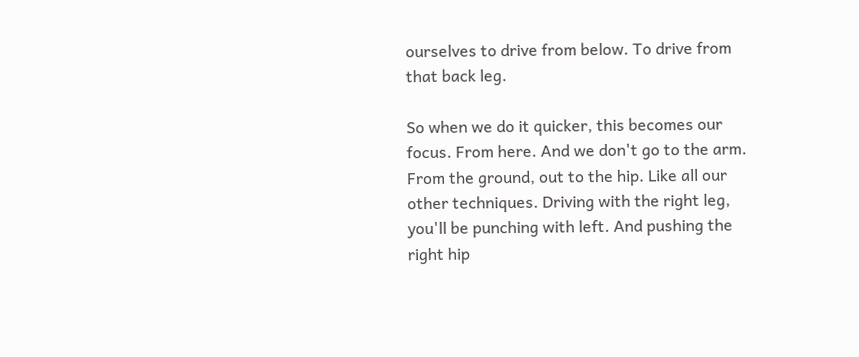ourselves to drive from below. To drive from that back leg.

So when we do it quicker, this becomes our focus. From here. And we don't go to the arm. From the ground, out to the hip. Like all our other techniques. Driving with the right leg, you'll be punching with left. And pushing the right hip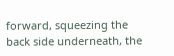forward, squeezing the back side underneath, the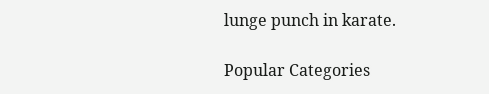lunge punch in karate.

Popular Categories